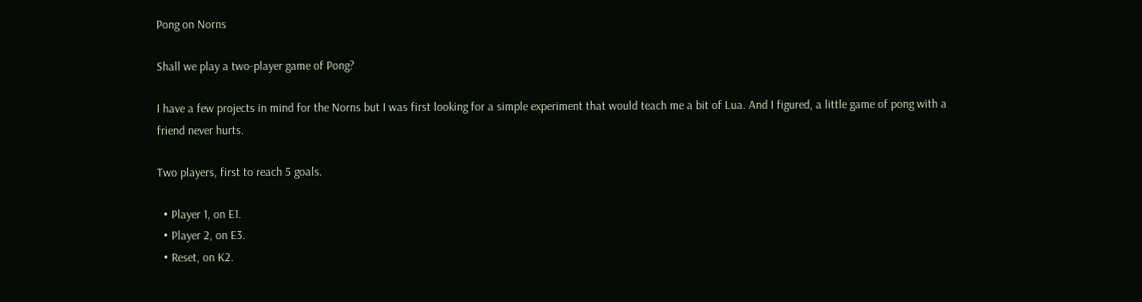Pong on Norns

Shall we play a two-player game of Pong?

I have a few projects in mind for the Norns but I was first looking for a simple experiment that would teach me a bit of Lua. And I figured, a little game of pong with a friend never hurts.

Two players, first to reach 5 goals.

  • Player 1, on E1.
  • Player 2, on E3.
  • Reset, on K2.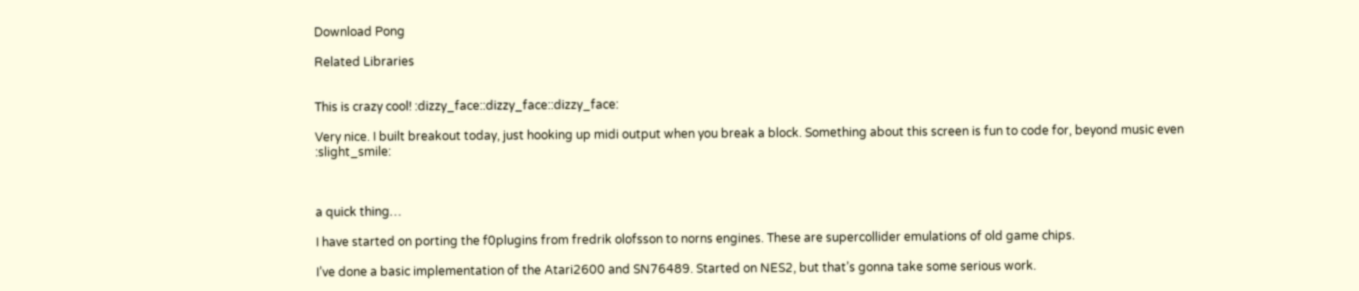Download Pong

Related Libraries


This is crazy cool! :dizzy_face::dizzy_face::dizzy_face:

Very nice. I built breakout today, just hooking up midi output when you break a block. Something about this screen is fun to code for, beyond music even :slight_smile:



a quick thing…

I have started on porting the f0plugins from fredrik olofsson to norns engines. These are supercollider emulations of old game chips.

I’ve done a basic implementation of the Atari2600 and SN76489. Started on NES2, but that’s gonna take some serious work.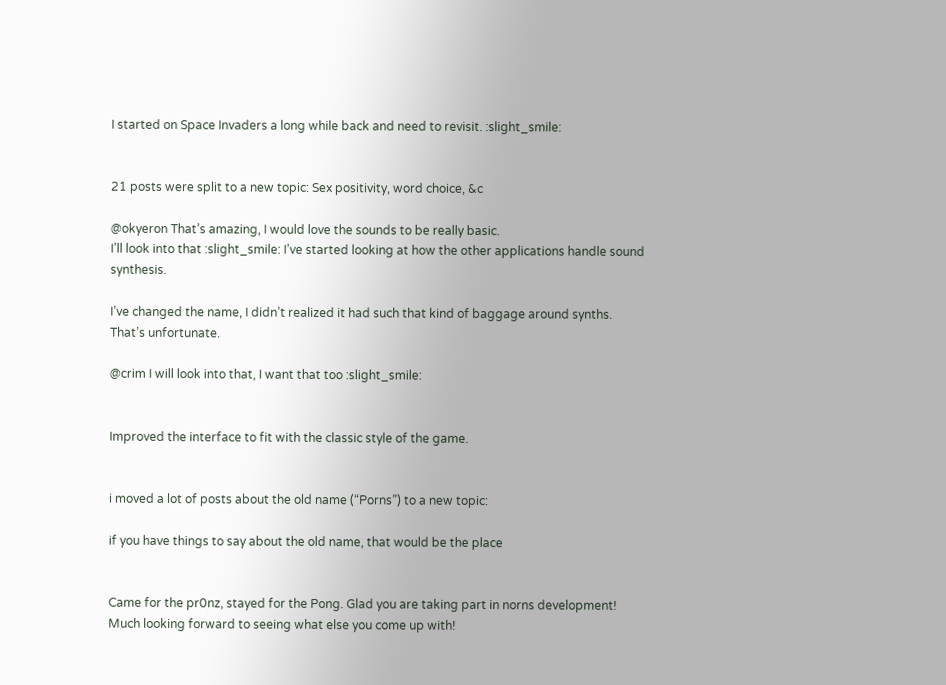I started on Space Invaders a long while back and need to revisit. :slight_smile:


21 posts were split to a new topic: Sex positivity, word choice, &c

@okyeron That’s amazing, I would love the sounds to be really basic.
I’ll look into that :slight_smile: I’ve started looking at how the other applications handle sound synthesis.

I’ve changed the name, I didn’t realized it had such that kind of baggage around synths. That’s unfortunate.

@crim I will look into that, I want that too :slight_smile:


Improved the interface to fit with the classic style of the game.


i moved a lot of posts about the old name (“Porns”) to a new topic:

if you have things to say about the old name, that would be the place


Came for the pr0nz, stayed for the Pong. Glad you are taking part in norns development! Much looking forward to seeing what else you come up with!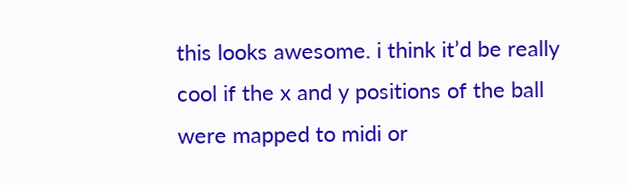this looks awesome. i think it’d be really cool if the x and y positions of the ball were mapped to midi or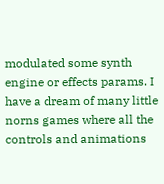modulated some synth engine or effects params. I have a dream of many little norns games where all the controls and animations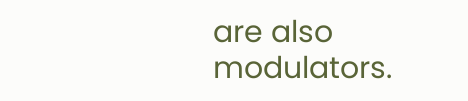are also modulators.